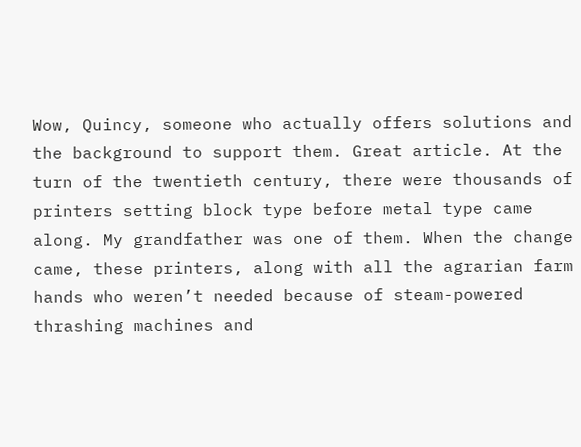Wow, Quincy, someone who actually offers solutions and the background to support them. Great article. At the turn of the twentieth century, there were thousands of printers setting block type before metal type came along. My grandfather was one of them. When the change came, these printers, along with all the agrarian farm hands who weren’t needed because of steam-powered thrashing machines and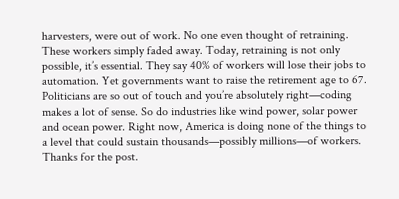harvesters, were out of work. No one even thought of retraining. These workers simply faded away. Today, retraining is not only possible, it’s essential. They say 40% of workers will lose their jobs to automation. Yet governments want to raise the retirement age to 67. Politicians are so out of touch and you’re absolutely right—coding makes a lot of sense. So do industries like wind power, solar power and ocean power. Right now, America is doing none of the things to a level that could sustain thousands—possibly millions—of workers. Thanks for the post.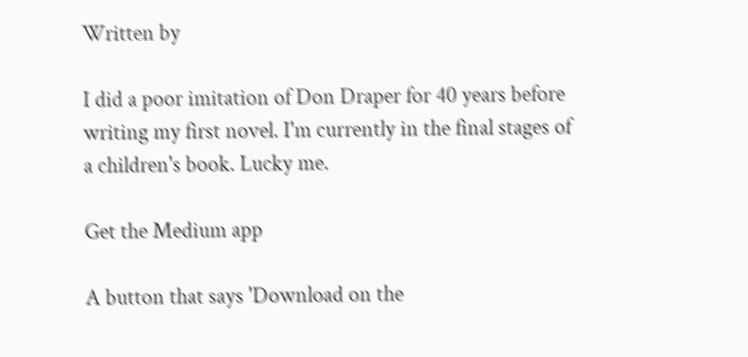Written by

I did a poor imitation of Don Draper for 40 years before writing my first novel. I'm currently in the final stages of a children's book. Lucky me.

Get the Medium app

A button that says 'Download on the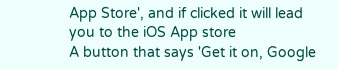App Store', and if clicked it will lead you to the iOS App store
A button that says 'Get it on, Google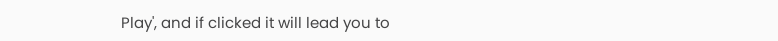Play', and if clicked it will lead you to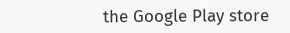the Google Play store